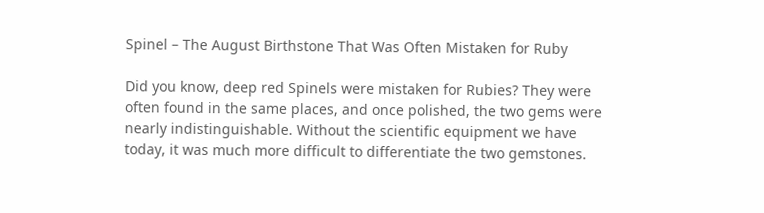Spinel – The August Birthstone That Was Often Mistaken for Ruby

Did you know, deep red Spinels were mistaken for Rubies? They were often found in the same places, and once polished, the two gems were nearly indistinguishable. Without the scientific equipment we have today, it was much more difficult to differentiate the two gemstones.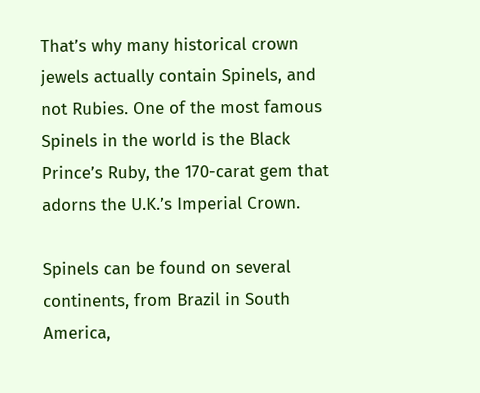That’s why many historical crown jewels actually contain Spinels, and not Rubies. One of the most famous Spinels in the world is the Black Prince’s Ruby, the 170-carat gem that adorns the U.K.’s Imperial Crown.

Spinels can be found on several continents, from Brazil in South America,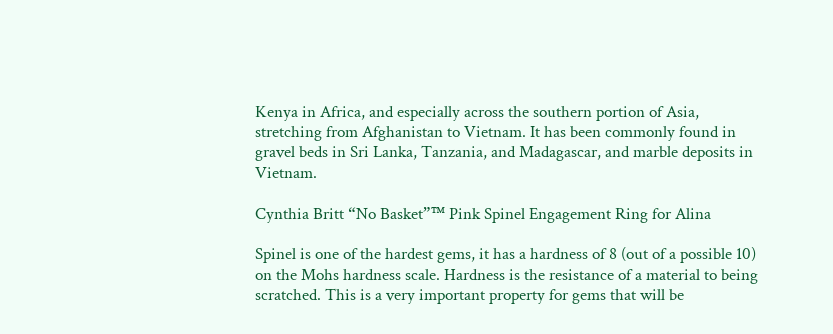Kenya in Africa, and especially across the southern portion of Asia, stretching from Afghanistan to Vietnam. It has been commonly found in gravel beds in Sri Lanka, Tanzania, and Madagascar, and marble deposits in Vietnam.

Cynthia Britt “No Basket”™ Pink Spinel Engagement Ring for Alina

Spinel is one of the hardest gems, it has a hardness of 8 (out of a possible 10) on the Mohs hardness scale. Hardness is the resistance of a material to being scratched. This is a very important property for gems that will be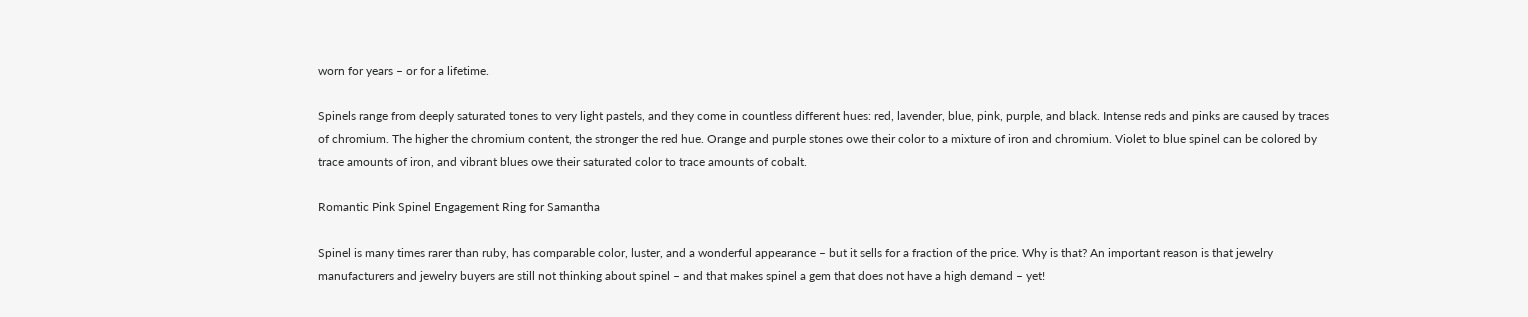worn for years – or for a lifetime.

Spinels range from deeply saturated tones to very light pastels, and they come in countless different hues: red, lavender, blue, pink, purple, and black. Intense reds and pinks are caused by traces of chromium. The higher the chromium content, the stronger the red hue. Orange and purple stones owe their color to a mixture of iron and chromium. Violet to blue spinel can be colored by trace amounts of iron, and vibrant blues owe their saturated color to trace amounts of cobalt.

Romantic Pink Spinel Engagement Ring for Samantha

Spinel is many times rarer than ruby, has comparable color, luster, and a wonderful appearance – but it sells for a fraction of the price. Why is that? An important reason is that jewelry manufacturers and jewelry buyers are still not thinking about spinel – and that makes spinel a gem that does not have a high demand – yet!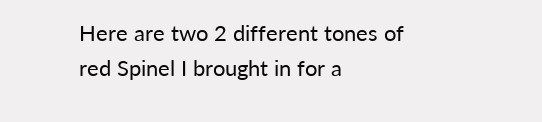Here are two 2 different tones of red Spinel I brought in for a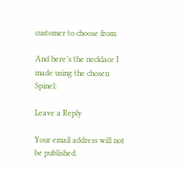customer to choose from:

And here’s the necklace I made using the chosen Spinel:

Leave a Reply

Your email address will not be published.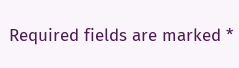Required fields are marked *